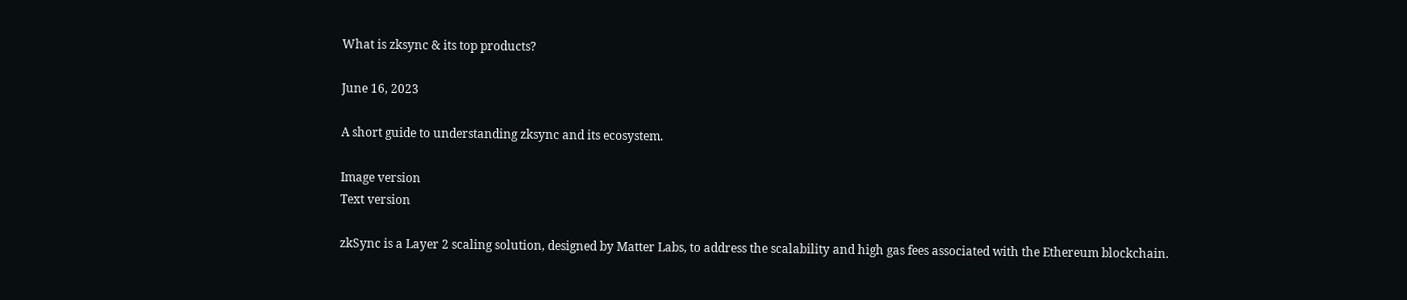What is zksync & its top products?

June 16, 2023

A short guide to understanding zksync and its ecosystem.

Image version
Text version

zkSync is a Layer 2 scaling solution, designed by Matter Labs, to address the scalability and high gas fees associated with the Ethereum blockchain.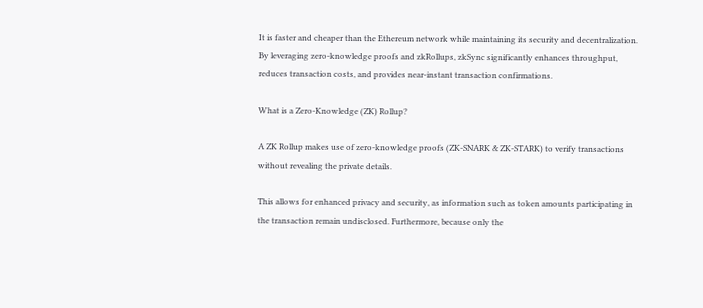It is faster and cheaper than the Ethereum network while maintaining its security and decentralization. By leveraging zero-knowledge proofs and zkRollups, zkSync significantly enhances throughput, reduces transaction costs, and provides near-instant transaction confirmations.

What is a Zero-Knowledge (ZK) Rollup?

A ZK Rollup makes use of zero-knowledge proofs (ZK-SNARK & ZK-STARK) to verify transactions without revealing the private details.

This allows for enhanced privacy and security, as information such as token amounts participating in the transaction remain undisclosed. Furthermore, because only the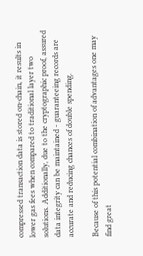compressed transaction data is stored on-chain, it results in lower gas fees when compared to traditional layer two solutions. Additionally, due to the cryptographic proof, assured data integrity can be maintained - guaranteeing records are accurate and reducing chances of double spending.

Because of this potential combination of advantages one may find great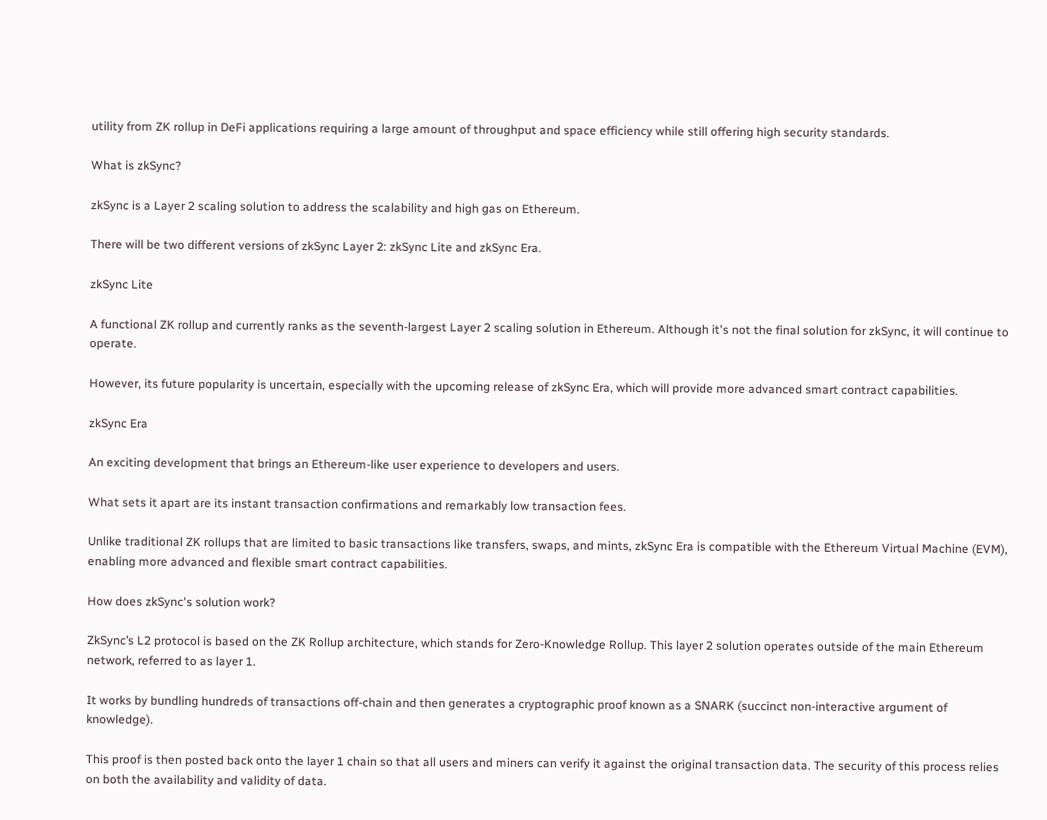utility from ZK rollup in DeFi applications requiring a large amount of throughput and space efficiency while still offering high security standards.

What is zkSync?

zkSync is a Layer 2 scaling solution to address the scalability and high gas on Ethereum.

There will be two different versions of zkSync Layer 2: zkSync Lite and zkSync Era.

zkSync Lite

A functional ZK rollup and currently ranks as the seventh-largest Layer 2 scaling solution in Ethereum. Although it's not the final solution for zkSync, it will continue to operate.

However, its future popularity is uncertain, especially with the upcoming release of zkSync Era, which will provide more advanced smart contract capabilities.

zkSync Era

An exciting development that brings an Ethereum-like user experience to developers and users.

What sets it apart are its instant transaction confirmations and remarkably low transaction fees.

Unlike traditional ZK rollups that are limited to basic transactions like transfers, swaps, and mints, zkSync Era is compatible with the Ethereum Virtual Machine (EVM), enabling more advanced and flexible smart contract capabilities.

How does zkSync's solution work?

ZkSync’s L2 protocol is based on the ZK Rollup architecture, which stands for Zero-Knowledge Rollup. This layer 2 solution operates outside of the main Ethereum network, referred to as layer 1.

It works by bundling hundreds of transactions off-chain and then generates a cryptographic proof known as a SNARK (succinct non-interactive argument of knowledge).

This proof is then posted back onto the layer 1 chain so that all users and miners can verify it against the original transaction data. The security of this process relies on both the availability and validity of data.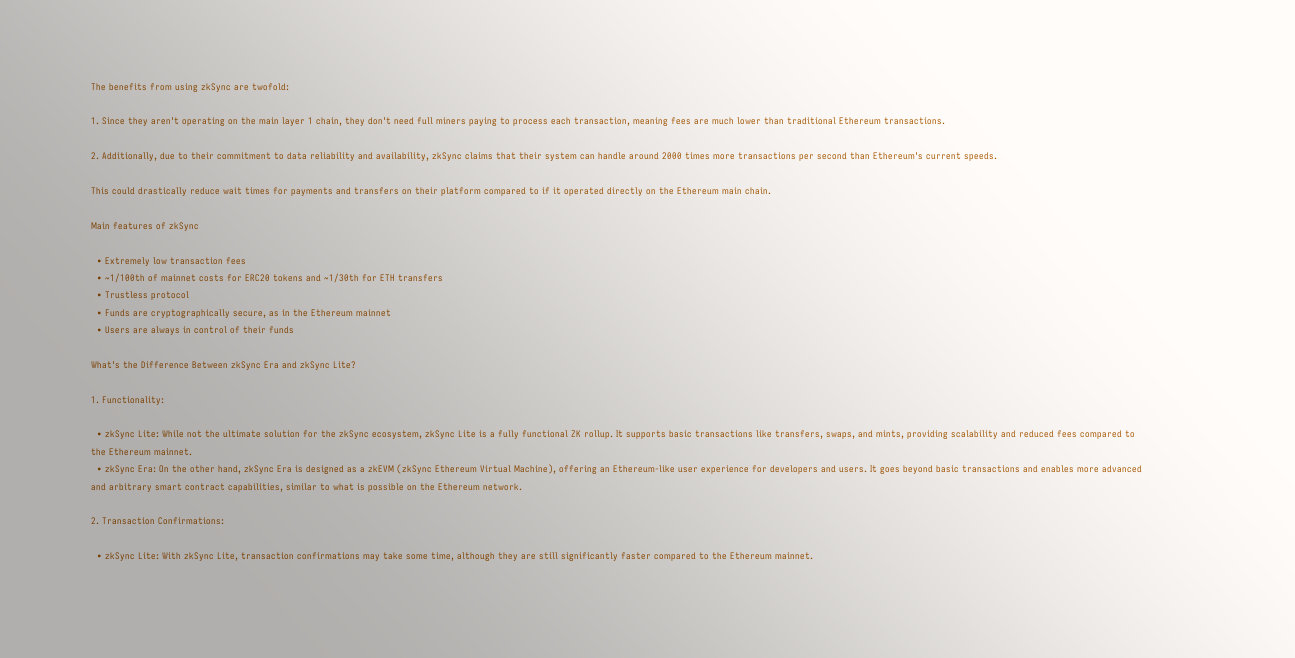The benefits from using zkSync are twofold:

1. Since they aren't operating on the main layer 1 chain, they don't need full miners paying to process each transaction, meaning fees are much lower than traditional Ethereum transactions.

2. Additionally, due to their commitment to data reliability and availability, zkSync claims that their system can handle around 2000 times more transactions per second than Ethereum's current speeds.

This could drastically reduce wait times for payments and transfers on their platform compared to if it operated directly on the Ethereum main chain.

Main features of zkSync

  • Extremely low transaction fees
  • ~1/100th of mainnet costs for ERC20 tokens and ~1/30th for ETH transfers
  • Trustless protocol
  • Funds are cryptographically secure, as in the Ethereum mainnet
  • Users are always in control of their funds

What's the Difference Between zkSync Era and zkSync Lite?

1. Functionality:

  • zkSync Lite: While not the ultimate solution for the zkSync ecosystem, zkSync Lite is a fully functional ZK rollup. It supports basic transactions like transfers, swaps, and mints, providing scalability and reduced fees compared to the Ethereum mainnet.
  • zkSync Era: On the other hand, zkSync Era is designed as a zkEVM (zkSync Ethereum Virtual Machine), offering an Ethereum-like user experience for developers and users. It goes beyond basic transactions and enables more advanced and arbitrary smart contract capabilities, similar to what is possible on the Ethereum network.

2. Transaction Confirmations:

  • zkSync Lite: With zkSync Lite, transaction confirmations may take some time, although they are still significantly faster compared to the Ethereum mainnet.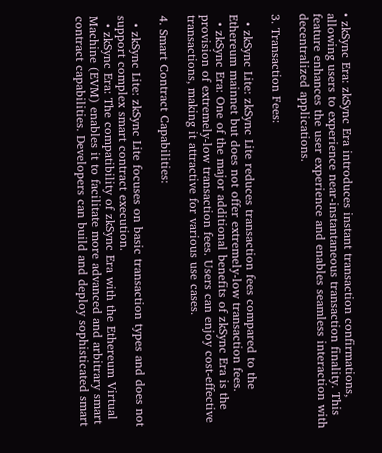• zkSync Era: zkSync Era introduces instant transaction confirmations, allowing users to experience near-instantaneous transaction finality. This feature enhances the user experience and enables seamless interaction with decentralized applications.

3. Transaction Fees:

  • zkSync Lite: zkSync Lite reduces transaction fees compared to the Ethereum mainnet but does not offer extremely-low transaction fees.
  • zkSync Era: One of the major additional benefits of zkSync Era is the provision of extremely-low transaction fees. Users can enjoy cost-effective transactions, making it attractive for various use cases.

4. Smart Contract Capabilities:

  • zkSync Lite: zkSync Lite focuses on basic transaction types and does not support complex smart contract execution.
  • zkSync Era: The compatibility of zkSync Era with the Ethereum Virtual Machine (EVM) enables it to facilitate more advanced and arbitrary smart contract capabilities. Developers can build and deploy sophisticated smart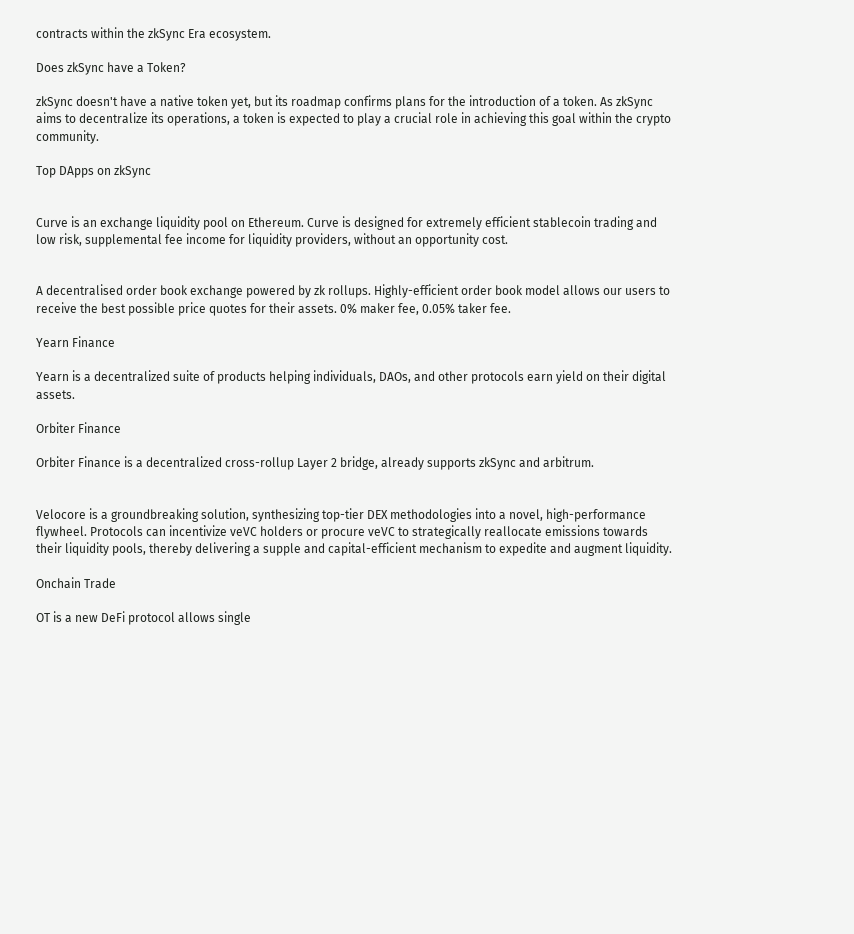contracts within the zkSync Era ecosystem.

Does zkSync have a Token?

zkSync doesn't have a native token yet, but its roadmap confirms plans for the introduction of a token. As zkSync aims to decentralize its operations, a token is expected to play a crucial role in achieving this goal within the crypto community.

Top DApps on zkSync


Curve is an exchange liquidity pool on Ethereum. Curve is designed for extremely efficient stablecoin trading and low risk, supplemental fee income for liquidity providers, without an opportunity cost.


A decentralised order book exchange powered by zk rollups. Highly-efficient order book model allows our users to receive the best possible price quotes for their assets. 0% maker fee, 0.05% taker fee.

Yearn Finance

Yearn is a decentralized suite of products helping individuals, DAOs, and other protocols earn yield on their digital assets.

Orbiter Finance

Orbiter Finance is a decentralized cross-rollup Layer 2 bridge, already supports zkSync and arbitrum.


Velocore is a groundbreaking solution, synthesizing top-tier DEX methodologies into a novel, high-performance flywheel. Protocols can incentivize veVC holders or procure veVC to strategically reallocate emissions towards their liquidity pools, thereby delivering a supple and capital-efficient mechanism to expedite and augment liquidity.

Onchain Trade

OT is a new DeFi protocol allows single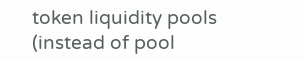token liquidity pools (instead of pool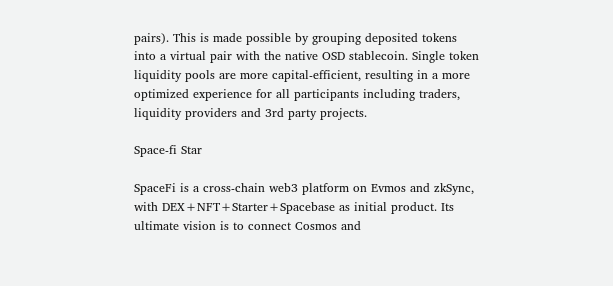pairs). This is made possible by grouping deposited tokens into a virtual pair with the native OSD stablecoin. Single token liquidity pools are more capital-efficient, resulting in a more optimized experience for all participants including traders, liquidity providers and 3rd party projects.

Space-fi Star

SpaceFi is a cross-chain web3 platform on Evmos and zkSync, with DEX+NFT+Starter+Spacebase as initial product. Its ultimate vision is to connect Cosmos and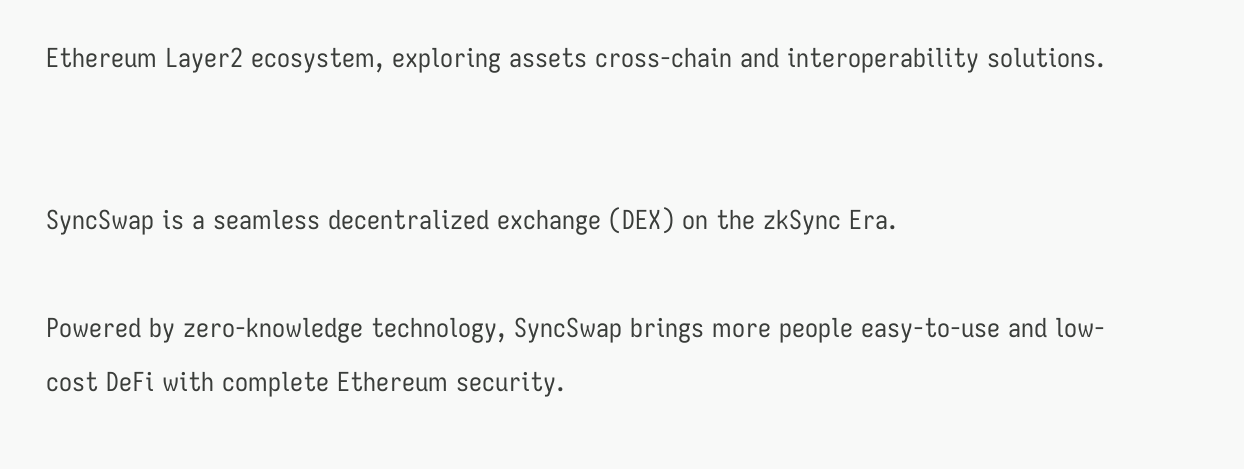Ethereum Layer2 ecosystem, exploring assets cross-chain and interoperability solutions.


SyncSwap is a seamless decentralized exchange (DEX) on the zkSync Era.

Powered by zero-knowledge technology, SyncSwap brings more people easy-to-use and low-cost DeFi with complete Ethereum security.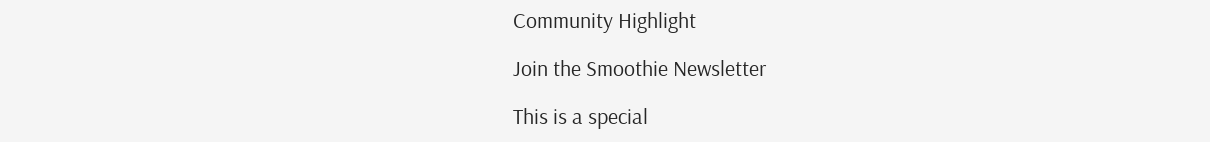Community Highlight

Join the Smoothie Newsletter

This is a special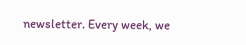newsletter. Every week, we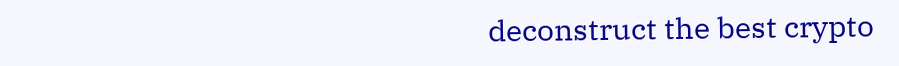deconstruct the best crypto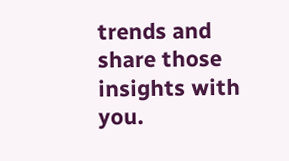trends and share those insights with you.